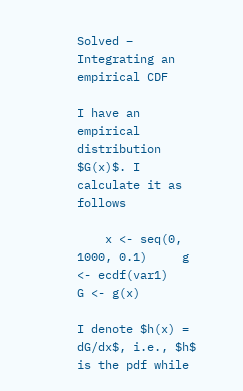Solved – Integrating an empirical CDF

I have an empirical distribution $G(x)$. I calculate it as follows

    x <- seq(0, 1000, 0.1)     g <- ecdf(var1)     G <- g(x)

I denote $h(x) = dG/dx$, i.e., $h$ is the pdf while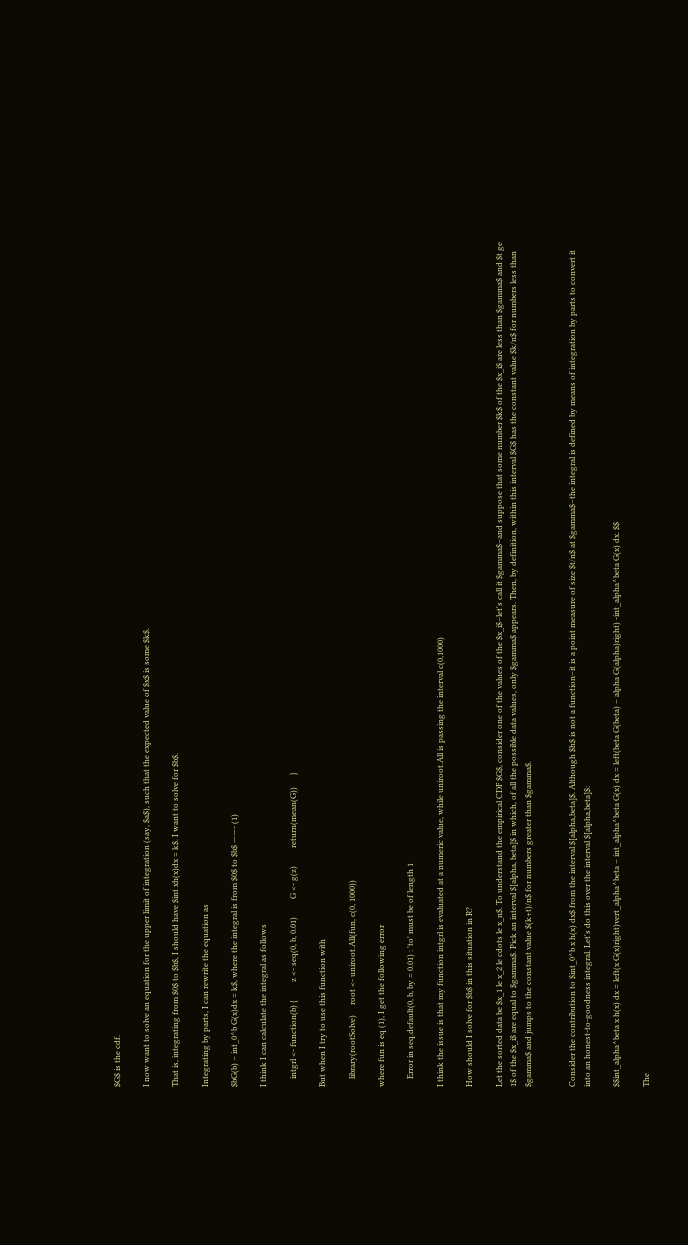$G$ is the cdf.

I now want to solve an equation for the upper limit of integration (say, $a$), such that the expected value of $x$ is some $k$.

That is, integrating from $0$ to $b$, I should have $int xh(x)dx = k$. I want to solve for $b$.

Integrating by parts, I can rewrite the equation as

$bG(b) – int_0^b G(x)dx = k$, where the integral is from $0$ to $b$ ——- (1)

I think I can calculate the integral as follows

    intgrl <- function(b) {         z <- seq(0, b, 0.01)         G <- g(z)         return(mean(G))      }

But when I try to use this function with

    library(rootSolve)     root <- uniroot.All(fun, c(0, 1000))

where fun is eq (1), I get the following error

    Error in seq.default(0, b, by = 0.01) : 'to' must be of length 1

I think the issue is that my function intgrl is evaluated at a numeric value, while uniroot.All is passing the interval c(0,1000)

How should I solve for $b$ in this situation in R?

Let the sorted data be $x_1 le x_2 le cdots le x_n$. To understand the empirical CDF $G$, consider one of the values of the $x_i$–let's call it $gamma$–and suppose that some number $k$ of the $x_i$ are less than $gamma$ and $t ge 1$ of the $x_i$ are equal to $gamma$. Pick an interval $[alpha, beta]$ in which, of all the possible data values, only $gamma$ appears. Then, by definition, within this interval $G$ has the constant value $k/n$ for numbers less than $gamma$ and jumps to the constant value $(k+t)/n$ for numbers greater than $gamma$.


Consider the contribution to $int_0^b x h(x) dx$ from the interval $[alpha,beta]$. Although $h$ is not a function–it is a point measure of size $t/n$ at $gamma$–the integral is defined by means of integration by parts to convert it into an honest-to-goodness integral. Let's do this over the interval $[alpha,beta]$:

$$int_alpha^beta x h(x) dx = left(x G(x)right)vert_alpha^beta – int_alpha^beta G(x) dx = left(beta G(beta) – alpha G(alpha)right) -int_alpha^beta G(x) dx. $$

The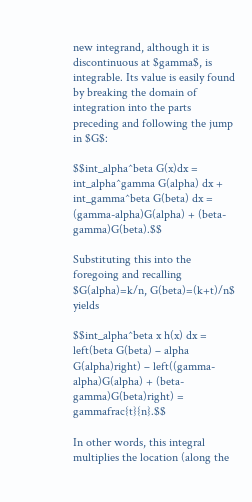new integrand, although it is discontinuous at $gamma$, is integrable. Its value is easily found by breaking the domain of integration into the parts preceding and following the jump in $G$:

$$int_alpha^beta G(x)dx = int_alpha^gamma G(alpha) dx + int_gamma^beta G(beta) dx = (gamma-alpha)G(alpha) + (beta-gamma)G(beta).$$

Substituting this into the foregoing and recalling $G(alpha)=k/n, G(beta)=(k+t)/n$ yields

$$int_alpha^beta x h(x) dx = left(beta G(beta) – alpha G(alpha)right) – left((gamma-alpha)G(alpha) + (beta-gamma)G(beta)right) = gammafrac{t}{n}.$$

In other words, this integral multiplies the location (along the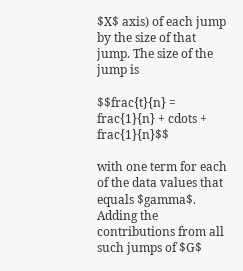$X$ axis) of each jump by the size of that jump. The size of the jump is

$$frac{t}{n} = frac{1}{n} + cdots + frac{1}{n}$$

with one term for each of the data values that equals $gamma$. Adding the contributions from all such jumps of $G$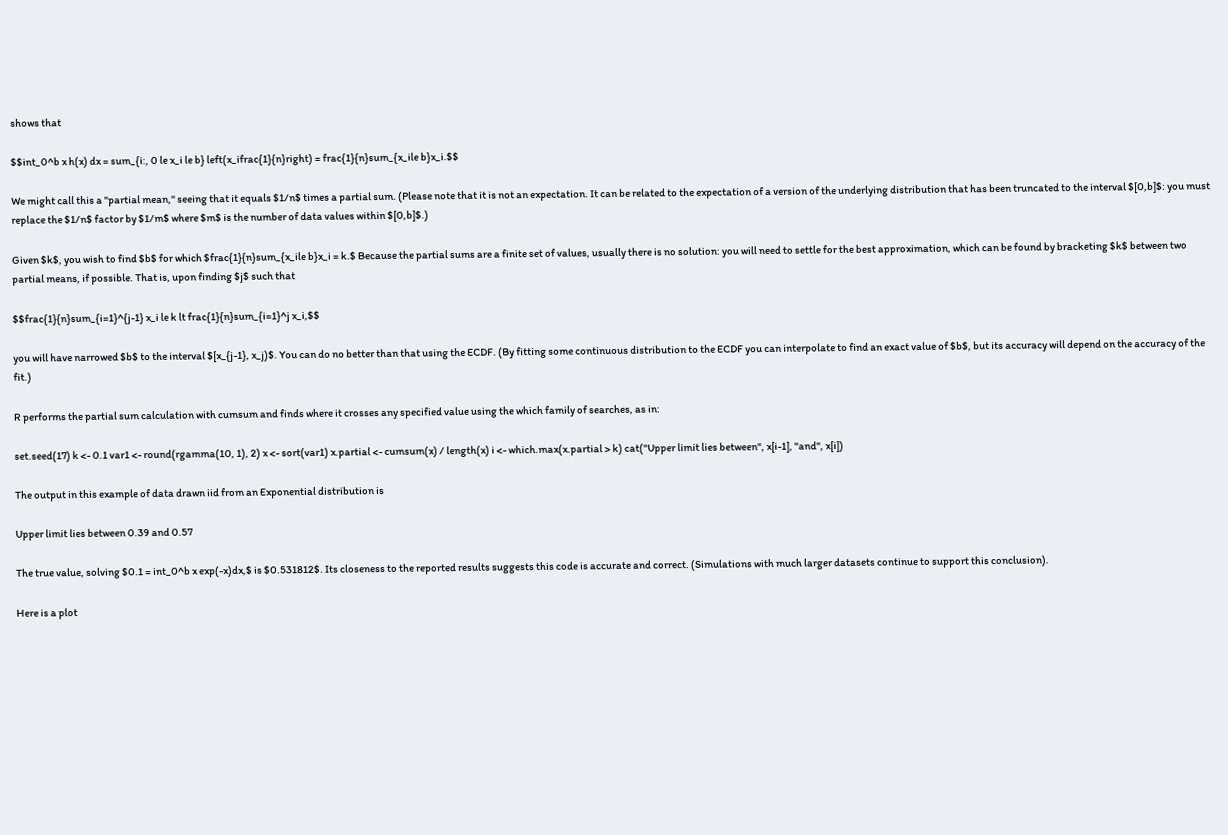shows that

$$int_0^b x h(x) dx = sum_{i:, 0 le x_i le b} left(x_ifrac{1}{n}right) = frac{1}{n}sum_{x_ile b}x_i.$$

We might call this a "partial mean," seeing that it equals $1/n$ times a partial sum. (Please note that it is not an expectation. It can be related to the expectation of a version of the underlying distribution that has been truncated to the interval $[0,b]$: you must replace the $1/n$ factor by $1/m$ where $m$ is the number of data values within $[0,b]$.)

Given $k$, you wish to find $b$ for which $frac{1}{n}sum_{x_ile b}x_i = k.$ Because the partial sums are a finite set of values, usually there is no solution: you will need to settle for the best approximation, which can be found by bracketing $k$ between two partial means, if possible. That is, upon finding $j$ such that

$$frac{1}{n}sum_{i=1}^{j-1} x_i le k lt frac{1}{n}sum_{i=1}^j x_i,$$

you will have narrowed $b$ to the interval $[x_{j-1}, x_j)$. You can do no better than that using the ECDF. (By fitting some continuous distribution to the ECDF you can interpolate to find an exact value of $b$, but its accuracy will depend on the accuracy of the fit.)

R performs the partial sum calculation with cumsum and finds where it crosses any specified value using the which family of searches, as in:

set.seed(17) k <- 0.1 var1 <- round(rgamma(10, 1), 2) x <- sort(var1) x.partial <- cumsum(x) / length(x) i <- which.max(x.partial > k) cat("Upper limit lies between", x[i-1], "and", x[i])

The output in this example of data drawn iid from an Exponential distribution is

Upper limit lies between 0.39 and 0.57

The true value, solving $0.1 = int_0^b x exp(-x)dx,$ is $0.531812$. Its closeness to the reported results suggests this code is accurate and correct. (Simulations with much larger datasets continue to support this conclusion).

Here is a plot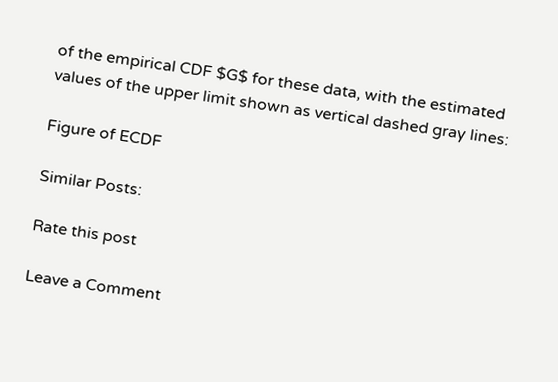of the empirical CDF $G$ for these data, with the estimated values of the upper limit shown as vertical dashed gray lines:

Figure of ECDF

Similar Posts:

Rate this post

Leave a Comment